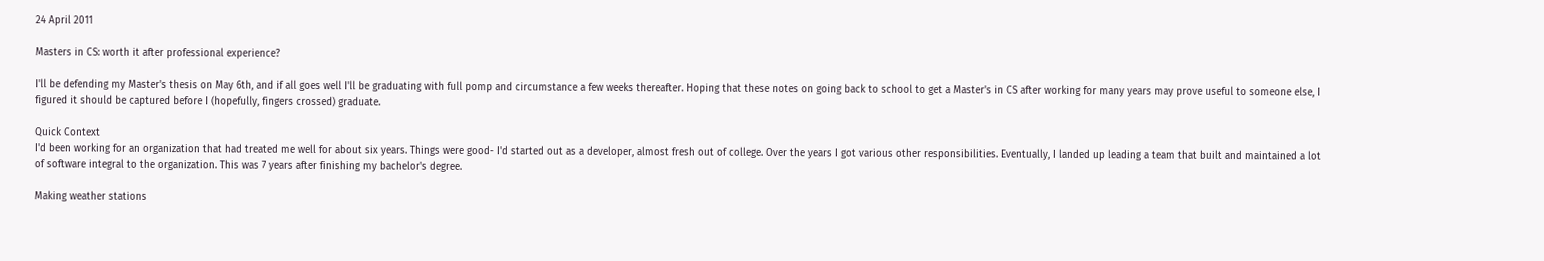24 April 2011

Masters in CS: worth it after professional experience?

I'll be defending my Master's thesis on May 6th, and if all goes well I'll be graduating with full pomp and circumstance a few weeks thereafter. Hoping that these notes on going back to school to get a Master's in CS after working for many years may prove useful to someone else, I figured it should be captured before I (hopefully, fingers crossed) graduate.

Quick Context
I'd been working for an organization that had treated me well for about six years. Things were good- I'd started out as a developer, almost fresh out of college. Over the years I got various other responsibilities. Eventually, I landed up leading a team that built and maintained a lot of software integral to the organization. This was 7 years after finishing my bachelor's degree.

Making weather stations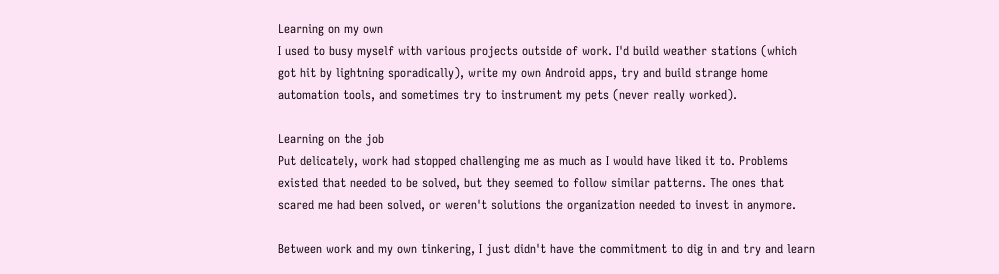Learning on my own
I used to busy myself with various projects outside of work. I'd build weather stations (which got hit by lightning sporadically), write my own Android apps, try and build strange home automation tools, and sometimes try to instrument my pets (never really worked).

Learning on the job
Put delicately, work had stopped challenging me as much as I would have liked it to. Problems existed that needed to be solved, but they seemed to follow similar patterns. The ones that scared me had been solved, or weren't solutions the organization needed to invest in anymore.

Between work and my own tinkering, I just didn't have the commitment to dig in and try and learn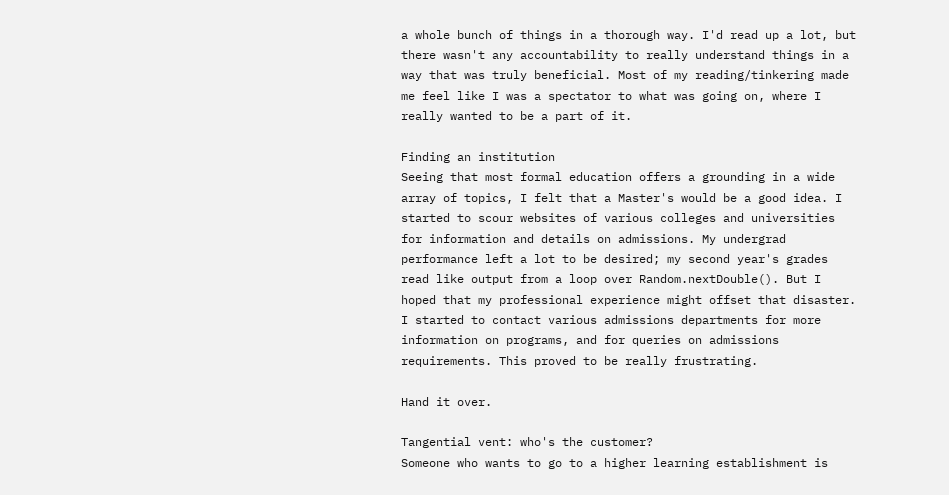a whole bunch of things in a thorough way. I'd read up a lot, but there wasn't any accountability to really understand things in a way that was truly beneficial. Most of my reading/tinkering made me feel like I was a spectator to what was going on, where I really wanted to be a part of it.

Finding an institution
Seeing that most formal education offers a grounding in a wide array of topics, I felt that a Master's would be a good idea. I started to scour websites of various colleges and universities for information and details on admissions. My undergrad performance left a lot to be desired; my second year's grades read like output from a loop over Random.nextDouble(). But I hoped that my professional experience might offset that disaster. I started to contact various admissions departments for more information on programs, and for queries on admissions requirements. This proved to be really frustrating.

Hand it over.

Tangential vent: who's the customer?
Someone who wants to go to a higher learning establishment is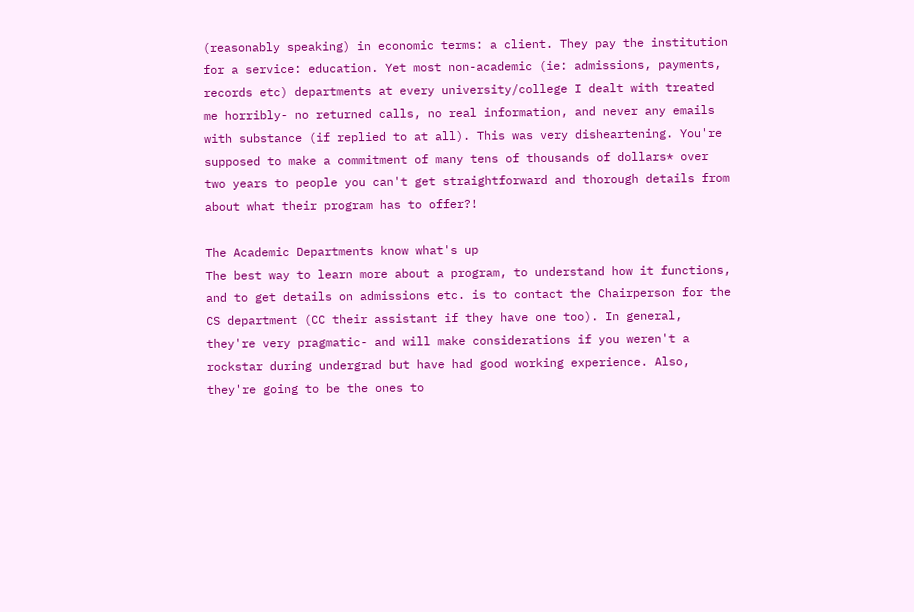(reasonably speaking) in economic terms: a client. They pay the institution for a service: education. Yet most non-academic (ie: admissions, payments, records etc) departments at every university/college I dealt with treated me horribly- no returned calls, no real information, and never any emails with substance (if replied to at all). This was very disheartening. You're supposed to make a commitment of many tens of thousands of dollars* over two years to people you can't get straightforward and thorough details from about what their program has to offer?!

The Academic Departments know what's up
The best way to learn more about a program, to understand how it functions, and to get details on admissions etc. is to contact the Chairperson for the CS department (CC their assistant if they have one too). In general, they're very pragmatic- and will make considerations if you weren't a rockstar during undergrad but have had good working experience. Also, they're going to be the ones to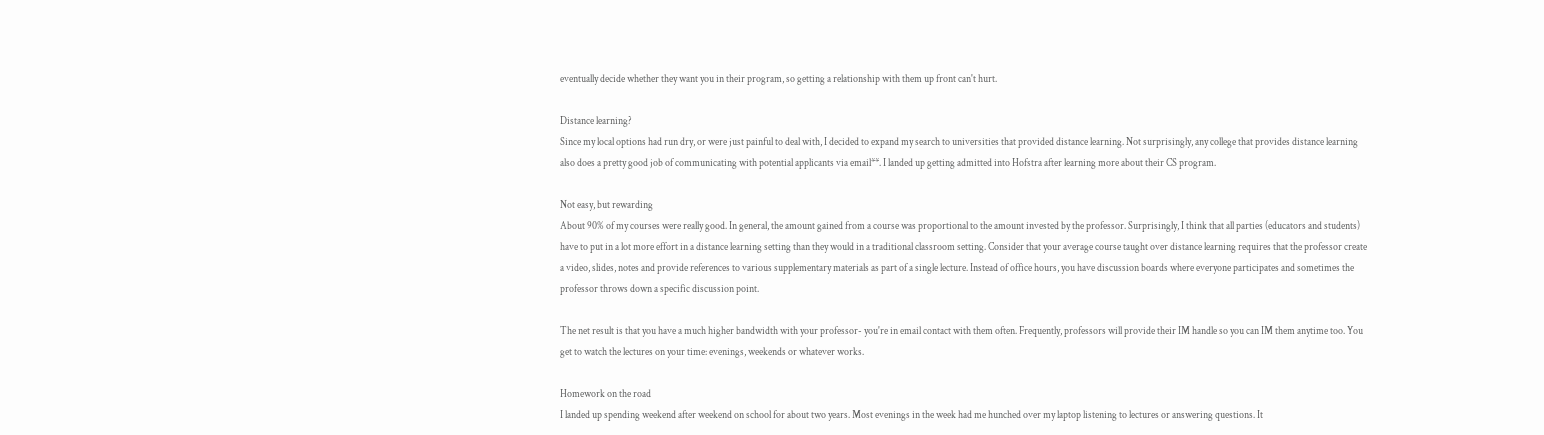eventually decide whether they want you in their program, so getting a relationship with them up front can't hurt.

Distance learning?
Since my local options had run dry, or were just painful to deal with, I decided to expand my search to universities that provided distance learning. Not surprisingly, any college that provides distance learning also does a pretty good job of communicating with potential applicants via email**. I landed up getting admitted into Hofstra after learning more about their CS program.

Not easy, but rewarding
About 90% of my courses were really good. In general, the amount gained from a course was proportional to the amount invested by the professor. Surprisingly, I think that all parties (educators and students) have to put in a lot more effort in a distance learning setting than they would in a traditional classroom setting. Consider that your average course taught over distance learning requires that the professor create a video, slides, notes and provide references to various supplementary materials as part of a single lecture. Instead of office hours, you have discussion boards where everyone participates and sometimes the professor throws down a specific discussion point.

The net result is that you have a much higher bandwidth with your professor- you're in email contact with them often. Frequently, professors will provide their IM handle so you can IM them anytime too. You get to watch the lectures on your time: evenings, weekends or whatever works.

Homework on the road
I landed up spending weekend after weekend on school for about two years. Most evenings in the week had me hunched over my laptop listening to lectures or answering questions. It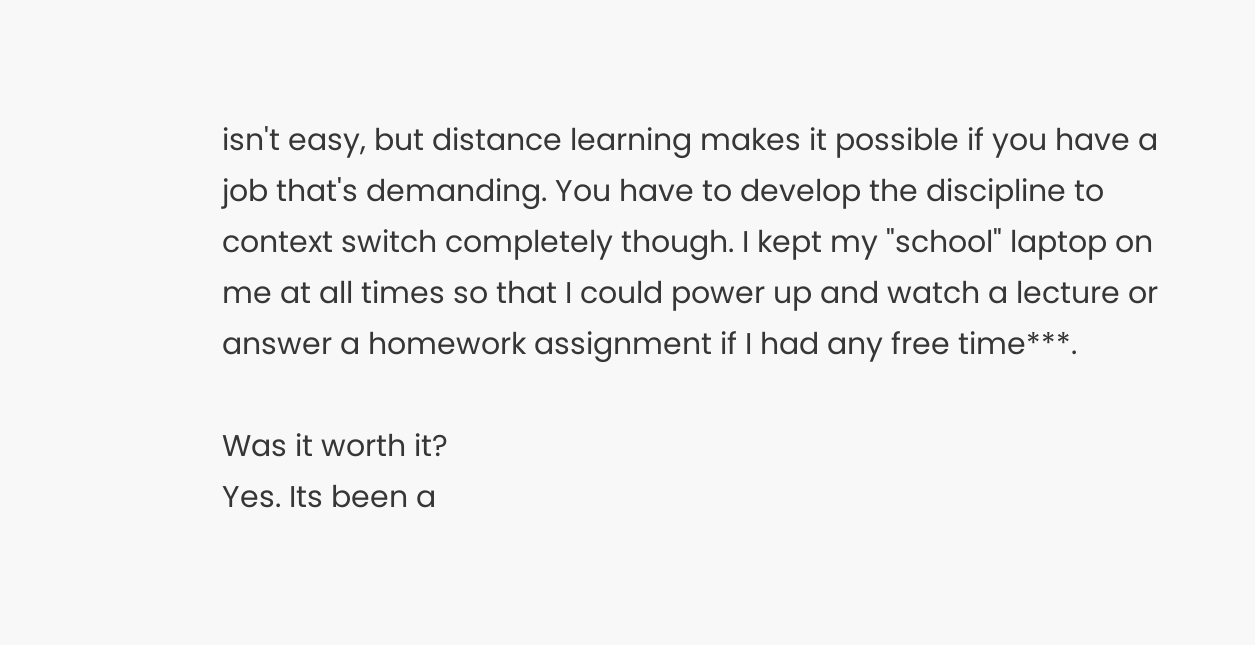isn't easy, but distance learning makes it possible if you have a job that's demanding. You have to develop the discipline to context switch completely though. I kept my "school" laptop on me at all times so that I could power up and watch a lecture or answer a homework assignment if I had any free time***.

Was it worth it?
Yes. Its been a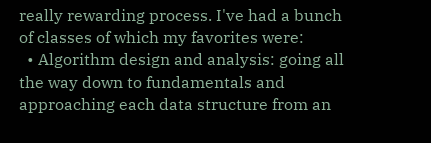really rewarding process. I've had a bunch of classes of which my favorites were:
  • Algorithm design and analysis: going all the way down to fundamentals and approaching each data structure from an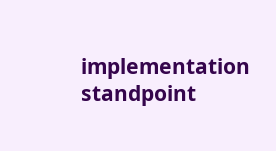implementation standpoint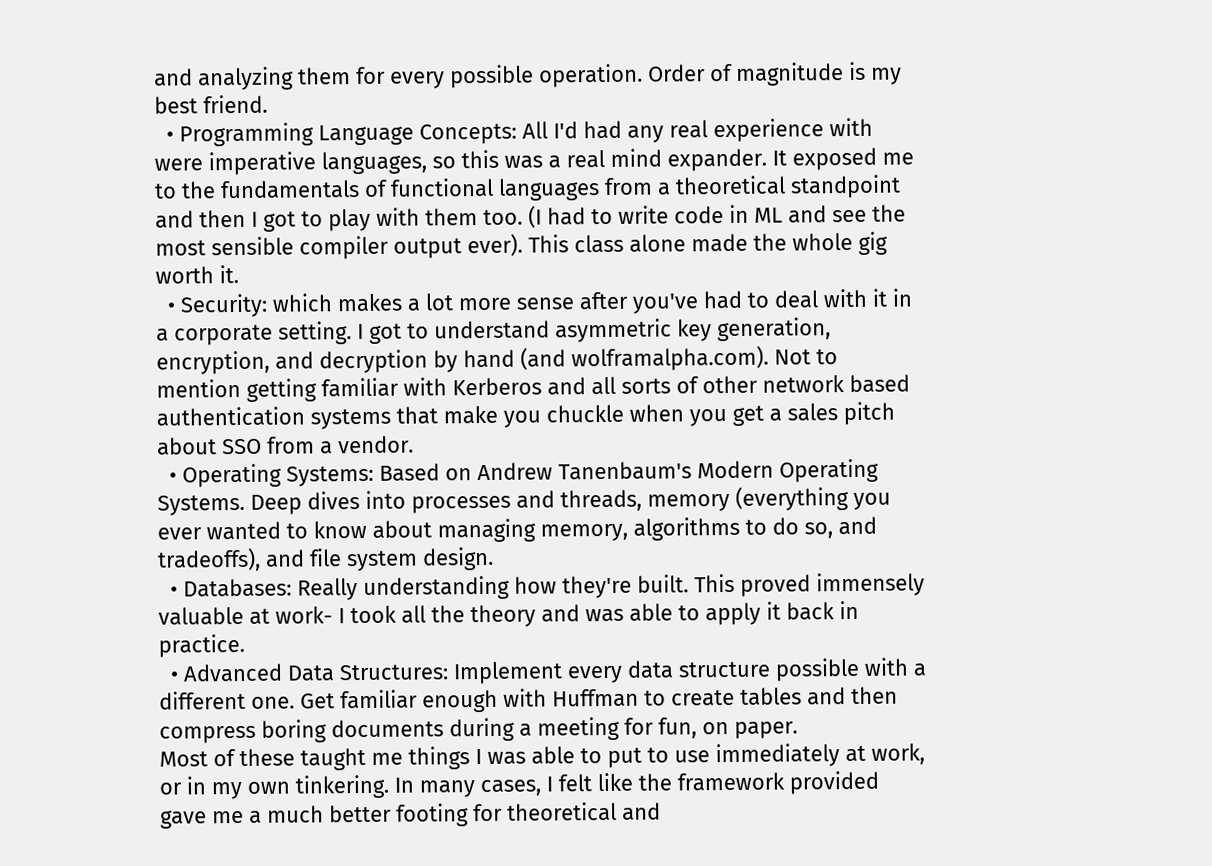and analyzing them for every possible operation. Order of magnitude is my best friend.
  • Programming Language Concepts: All I'd had any real experience with were imperative languages, so this was a real mind expander. It exposed me to the fundamentals of functional languages from a theoretical standpoint and then I got to play with them too. (I had to write code in ML and see the most sensible compiler output ever). This class alone made the whole gig worth it.
  • Security: which makes a lot more sense after you've had to deal with it in a corporate setting. I got to understand asymmetric key generation, encryption, and decryption by hand (and wolframalpha.com). Not to mention getting familiar with Kerberos and all sorts of other network based authentication systems that make you chuckle when you get a sales pitch about SSO from a vendor.
  • Operating Systems: Based on Andrew Tanenbaum's Modern Operating Systems. Deep dives into processes and threads, memory (everything you ever wanted to know about managing memory, algorithms to do so, and tradeoffs), and file system design.
  • Databases: Really understanding how they're built. This proved immensely valuable at work- I took all the theory and was able to apply it back in practice.
  • Advanced Data Structures: Implement every data structure possible with a different one. Get familiar enough with Huffman to create tables and then compress boring documents during a meeting for fun, on paper.
Most of these taught me things I was able to put to use immediately at work, or in my own tinkering. In many cases, I felt like the framework provided gave me a much better footing for theoretical and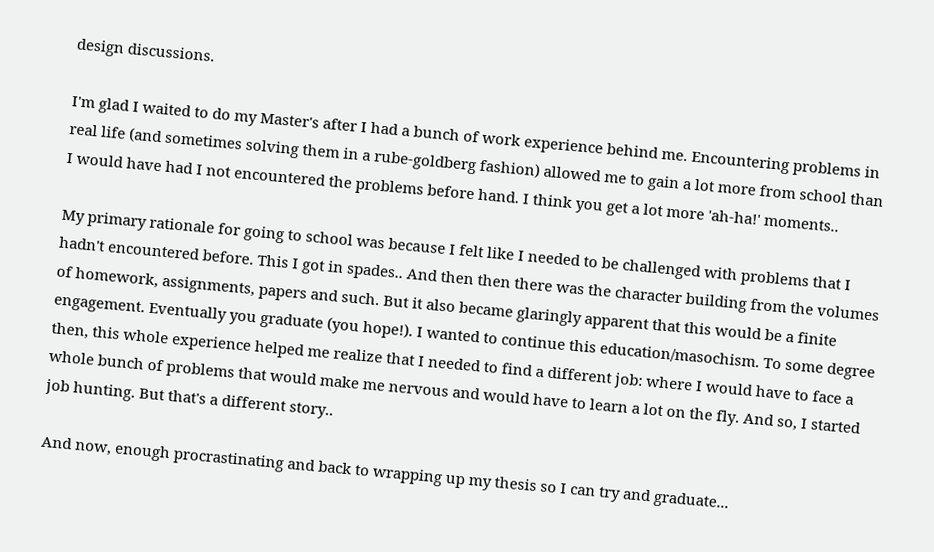design discussions.

I'm glad I waited to do my Master's after I had a bunch of work experience behind me. Encountering problems in real life (and sometimes solving them in a rube-goldberg fashion) allowed me to gain a lot more from school than I would have had I not encountered the problems before hand. I think you get a lot more 'ah-ha!' moments..

My primary rationale for going to school was because I felt like I needed to be challenged with problems that I hadn't encountered before. This I got in spades.. And then then there was the character building from the volumes of homework, assignments, papers and such. But it also became glaringly apparent that this would be a finite engagement. Eventually you graduate (you hope!). I wanted to continue this education/masochism. To some degree then, this whole experience helped me realize that I needed to find a different job: where I would have to face a whole bunch of problems that would make me nervous and would have to learn a lot on the fly. And so, I started job hunting. But that's a different story..

And now, enough procrastinating and back to wrapping up my thesis so I can try and graduate...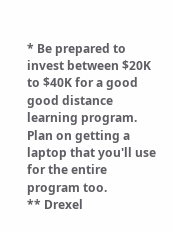* Be prepared to invest between $20K to $40K for a good good distance learning program. Plan on getting a laptop that you'll use for the entire program too.
** Drexel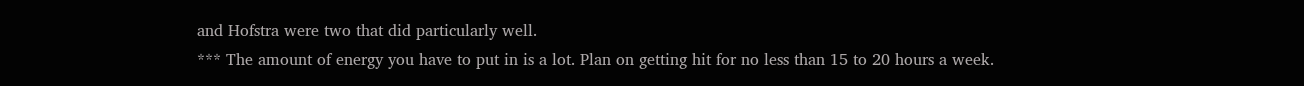and Hofstra were two that did particularly well.
*** The amount of energy you have to put in is a lot. Plan on getting hit for no less than 15 to 20 hours a week.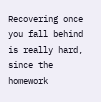Recovering once you fall behind is really hard, since the homework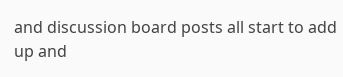and discussion board posts all start to add up and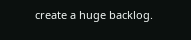create a huge backlog.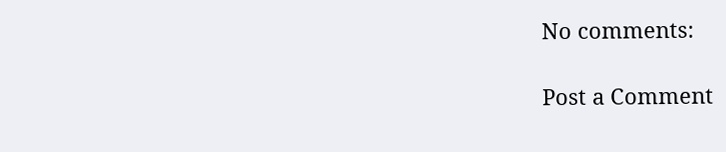No comments:

Post a Comment